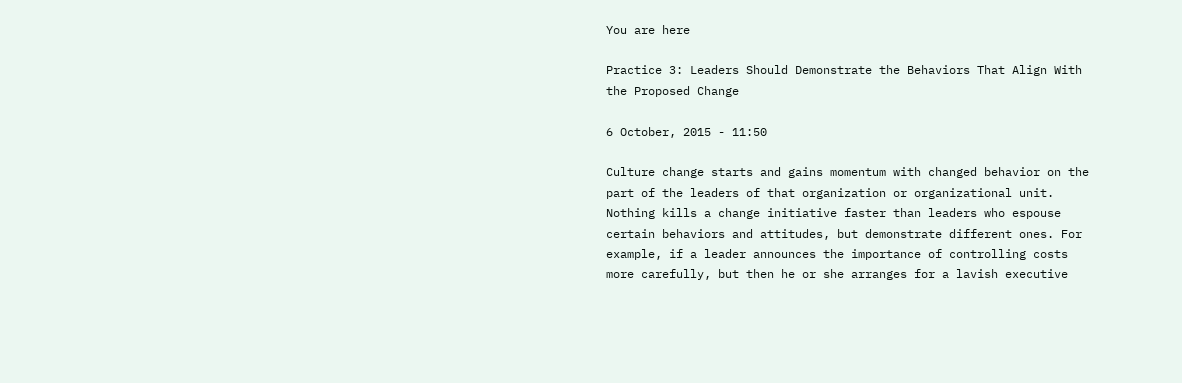You are here

Practice 3: Leaders Should Demonstrate the Behaviors That Align With the Proposed Change

6 October, 2015 - 11:50

Culture change starts and gains momentum with changed behavior on the part of the leaders of that organization or organizational unit. Nothing kills a change initiative faster than leaders who espouse certain behaviors and attitudes, but demonstrate different ones. For example, if a leader announces the importance of controlling costs more carefully, but then he or she arranges for a lavish executive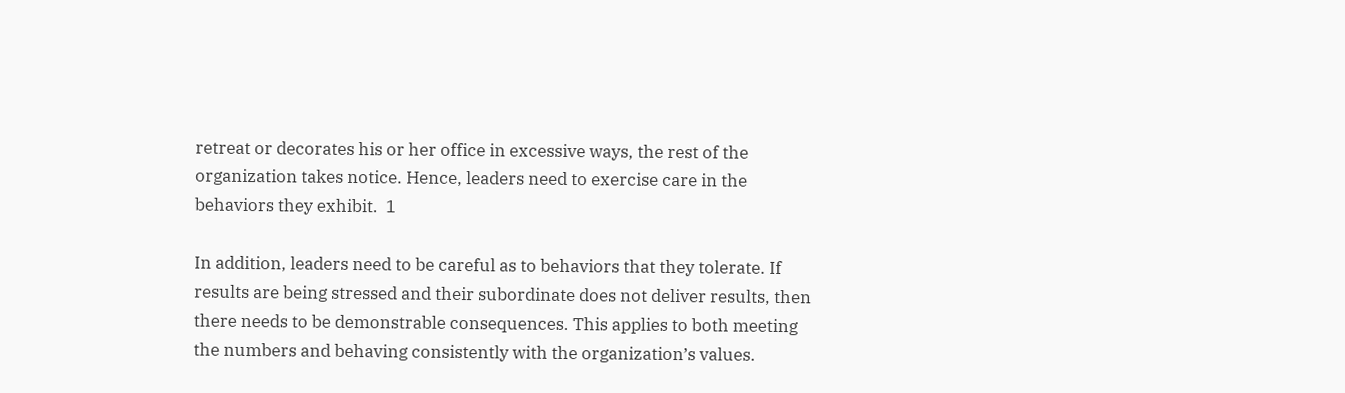retreat or decorates his or her office in excessive ways, the rest of the organization takes notice. Hence, leaders need to exercise care in the behaviors they exhibit.  1

In addition, leaders need to be careful as to behaviors that they tolerate. If results are being stressed and their subordinate does not deliver results, then there needs to be demonstrable consequences. This applies to both meeting the numbers and behaving consistently with the organization’s values.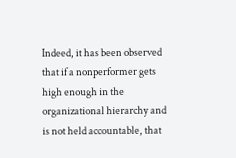Indeed, it has been observed that if a nonperformer gets high enough in the organizational hierarchy and is not held accountable, that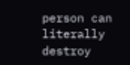person can literally destroy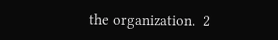the organization.  2